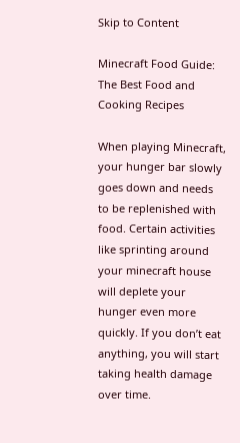Skip to Content

Minecraft Food Guide: The Best Food and Cooking Recipes

When playing Minecraft, your hunger bar slowly goes down and needs to be replenished with food. Certain activities like sprinting around your minecraft house will deplete your hunger even more quickly. If you don’t eat anything, you will start taking health damage over time.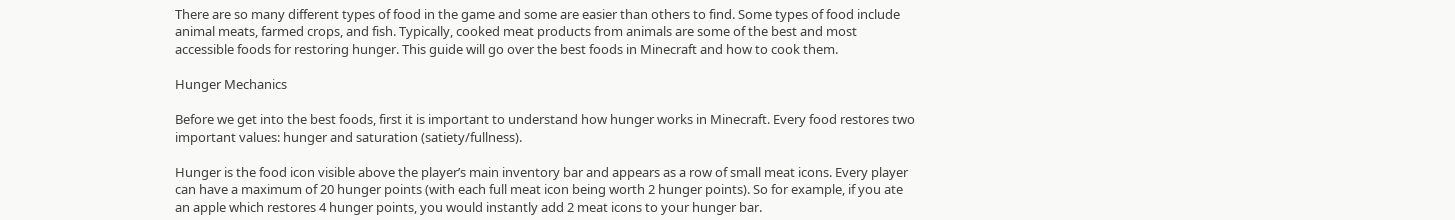There are so many different types of food in the game and some are easier than others to find. Some types of food include animal meats, farmed crops, and fish. Typically, cooked meat products from animals are some of the best and most accessible foods for restoring hunger. This guide will go over the best foods in Minecraft and how to cook them.

Hunger Mechanics

Before we get into the best foods, first it is important to understand how hunger works in Minecraft. Every food restores two important values: hunger and saturation (satiety/fullness).

Hunger is the food icon visible above the player’s main inventory bar and appears as a row of small meat icons. Every player can have a maximum of 20 hunger points (with each full meat icon being worth 2 hunger points). So for example, if you ate an apple which restores 4 hunger points, you would instantly add 2 meat icons to your hunger bar.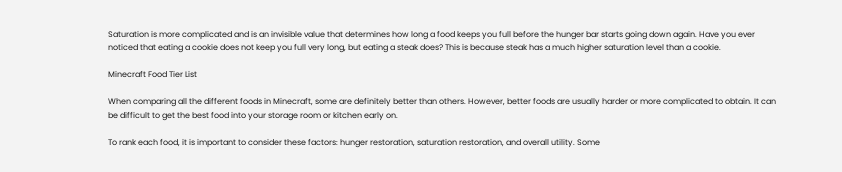Saturation is more complicated and is an invisible value that determines how long a food keeps you full before the hunger bar starts going down again. Have you ever noticed that eating a cookie does not keep you full very long, but eating a steak does? This is because steak has a much higher saturation level than a cookie.

Minecraft Food Tier List

When comparing all the different foods in Minecraft, some are definitely better than others. However, better foods are usually harder or more complicated to obtain. It can be difficult to get the best food into your storage room or kitchen early on.

To rank each food, it is important to consider these factors: hunger restoration, saturation restoration, and overall utility. Some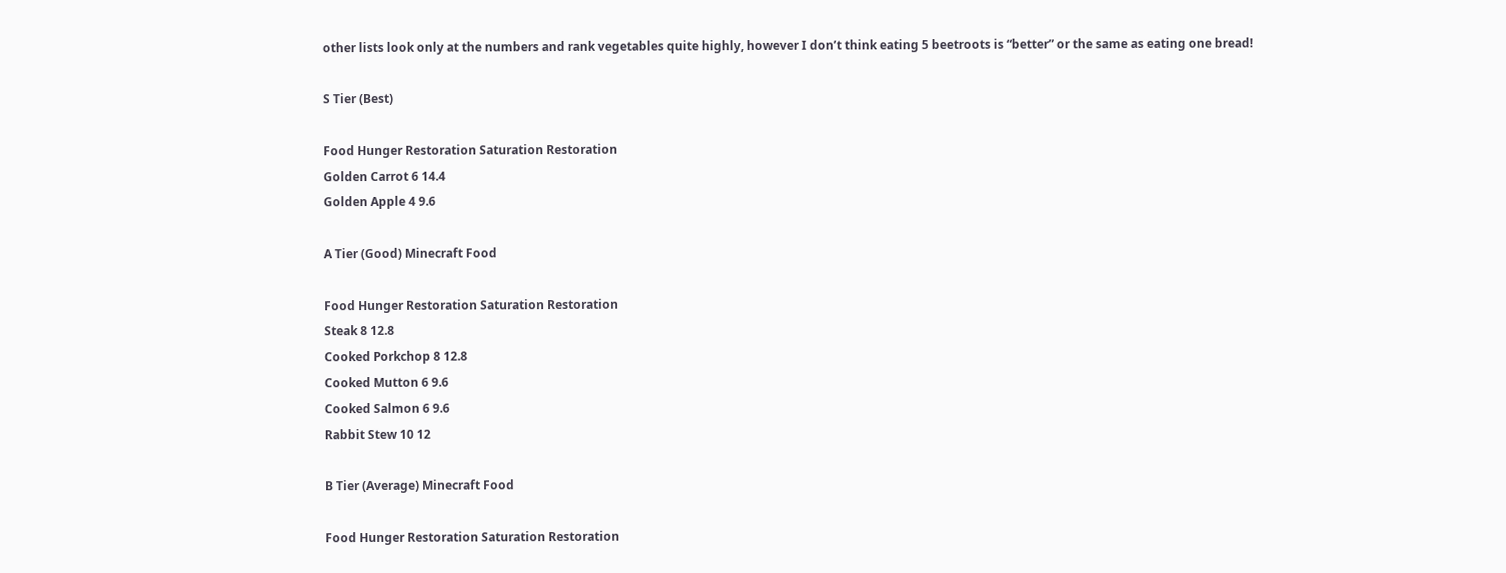other lists look only at the numbers and rank vegetables quite highly, however I don’t think eating 5 beetroots is “better” or the same as eating one bread!

S Tier (Best)

Food Hunger Restoration Saturation Restoration
Golden Carrot 6 14.4
Golden Apple 4 9.6

A Tier (Good) Minecraft Food

Food Hunger Restoration Saturation Restoration
Steak 8 12.8
Cooked Porkchop 8 12.8
Cooked Mutton 6 9.6
Cooked Salmon 6 9.6
Rabbit Stew 10 12

B Tier (Average) Minecraft Food

Food Hunger Restoration Saturation Restoration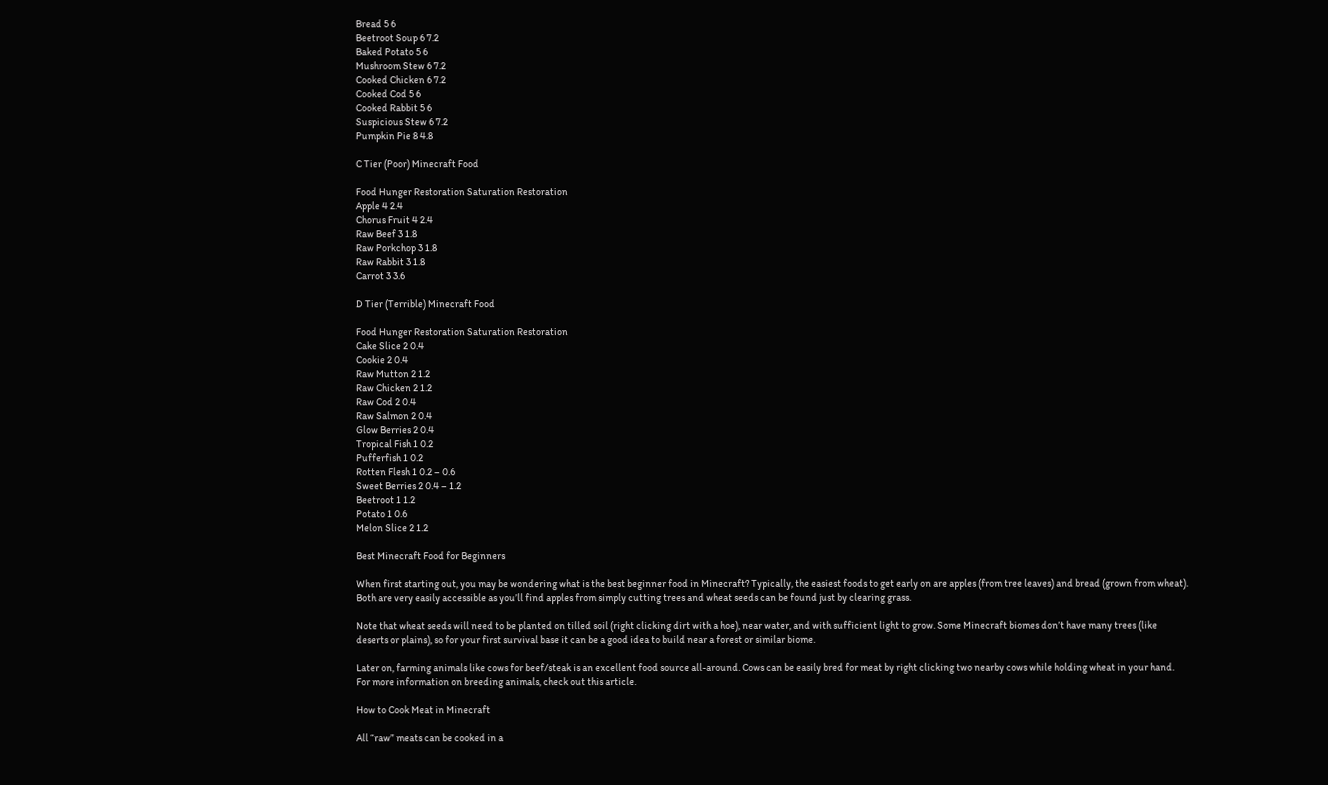Bread 5 6
Beetroot Soup 6 7.2
Baked Potato 5 6
Mushroom Stew 6 7.2
Cooked Chicken 6 7.2
Cooked Cod 5 6
Cooked Rabbit 5 6
Suspicious Stew 6 7.2
Pumpkin Pie 8 4.8

C Tier (Poor) Minecraft Food

Food Hunger Restoration Saturation Restoration
Apple 4 2.4
Chorus Fruit 4 2.4
Raw Beef 3 1.8
Raw Porkchop 3 1.8
Raw Rabbit 3 1.8
Carrot 3 3.6

D Tier (Terrible) Minecraft Food

Food Hunger Restoration Saturation Restoration
Cake Slice 2 0.4
Cookie 2 0.4
Raw Mutton 2 1.2
Raw Chicken 2 1.2
Raw Cod 2 0.4
Raw Salmon 2 0.4
Glow Berries 2 0.4
Tropical Fish 1 0.2
Pufferfish 1 0.2
Rotten Flesh 1 0.2 – 0.6
Sweet Berries 2 0.4 – 1.2
Beetroot 1 1.2
Potato 1 0.6
Melon Slice 2 1.2

Best Minecraft Food for Beginners

When first starting out, you may be wondering what is the best beginner food in Minecraft? Typically, the easiest foods to get early on are apples (from tree leaves) and bread (grown from wheat). Both are very easily accessible as you’ll find apples from simply cutting trees and wheat seeds can be found just by clearing grass.

Note that wheat seeds will need to be planted on tilled soil (right clicking dirt with a hoe), near water, and with sufficient light to grow. Some Minecraft biomes don’t have many trees (like deserts or plains), so for your first survival base it can be a good idea to build near a forest or similar biome.

Later on, farming animals like cows for beef/steak is an excellent food source all-around. Cows can be easily bred for meat by right clicking two nearby cows while holding wheat in your hand. For more information on breeding animals, check out this article.

How to Cook Meat in Minecraft

All “raw” meats can be cooked in a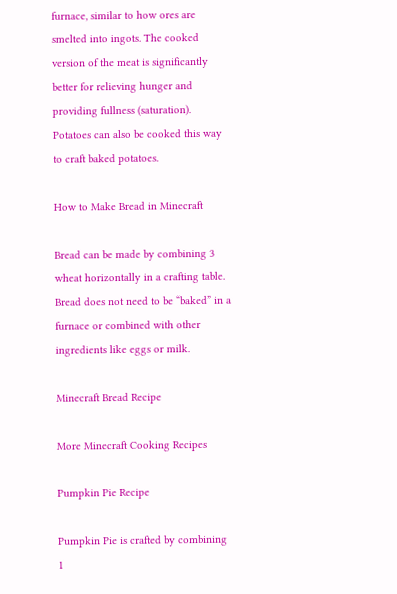furnace, similar to how ores are smelted into ingots. The cooked version of the meat is significantly better for relieving hunger and providing fullness (saturation). Potatoes can also be cooked this way to craft baked potatoes.

How to Make Bread in Minecraft

Bread can be made by combining 3 wheat horizontally in a crafting table. Bread does not need to be “baked” in a furnace or combined with other ingredients like eggs or milk.

Minecraft Bread Recipe

More Minecraft Cooking Recipes

Pumpkin Pie Recipe

Pumpkin Pie is crafted by combining 1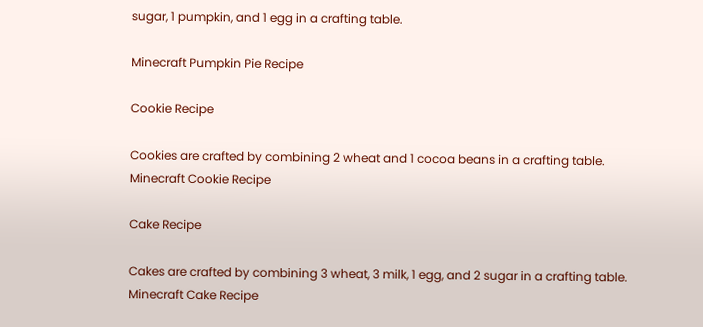sugar, 1 pumpkin, and 1 egg in a crafting table.

Minecraft Pumpkin Pie Recipe

Cookie Recipe

Cookies are crafted by combining 2 wheat and 1 cocoa beans in a crafting table.
Minecraft Cookie Recipe

Cake Recipe

Cakes are crafted by combining 3 wheat, 3 milk, 1 egg, and 2 sugar in a crafting table.
Minecraft Cake Recipe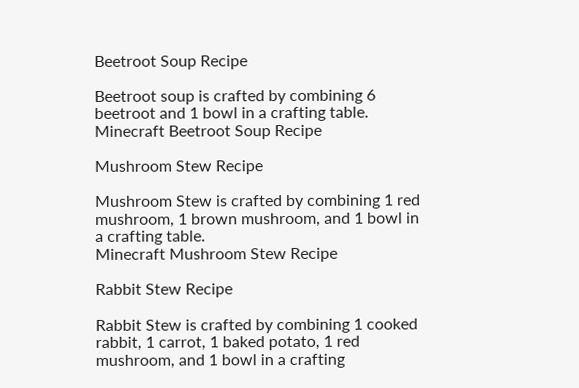Beetroot Soup Recipe

Beetroot soup is crafted by combining 6 beetroot and 1 bowl in a crafting table.
Minecraft Beetroot Soup Recipe

Mushroom Stew Recipe

Mushroom Stew is crafted by combining 1 red mushroom, 1 brown mushroom, and 1 bowl in a crafting table.
Minecraft Mushroom Stew Recipe

Rabbit Stew Recipe

Rabbit Stew is crafted by combining 1 cooked rabbit, 1 carrot, 1 baked potato, 1 red mushroom, and 1 bowl in a crafting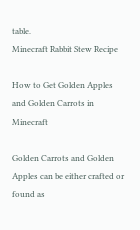table.
Minecraft Rabbit Stew Recipe

How to Get Golden Apples and Golden Carrots in Minecraft

Golden Carrots and Golden Apples can be either crafted or found as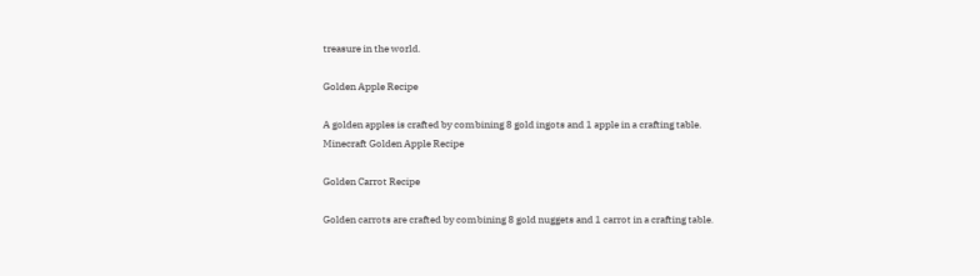treasure in the world.

Golden Apple Recipe

A golden apples is crafted by combining 8 gold ingots and 1 apple in a crafting table.
Minecraft Golden Apple Recipe

Golden Carrot Recipe

Golden carrots are crafted by combining 8 gold nuggets and 1 carrot in a crafting table.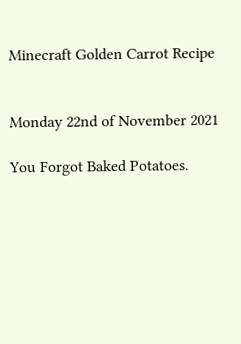Minecraft Golden Carrot Recipe


Monday 22nd of November 2021

You Forgot Baked Potatoes.